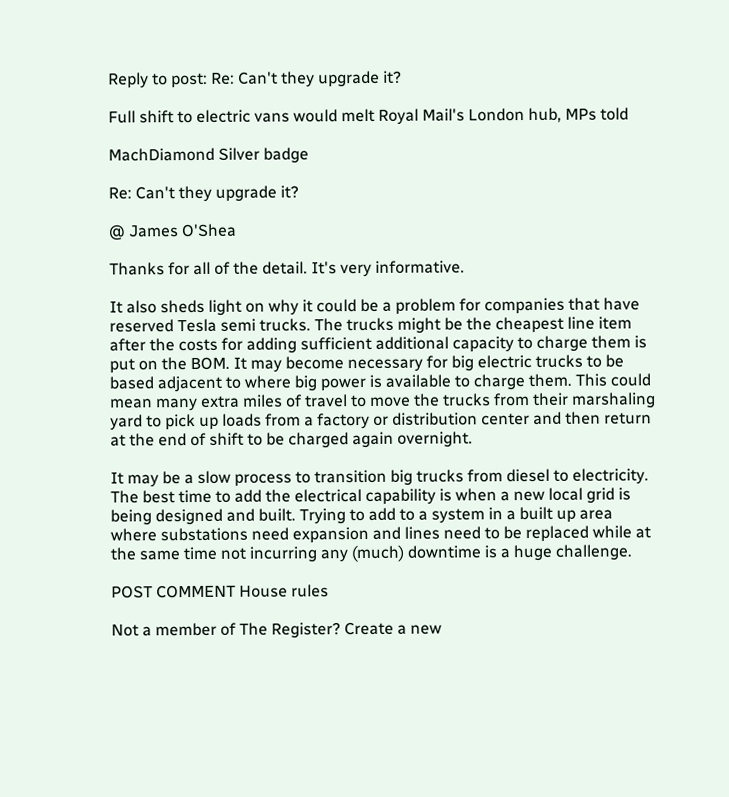Reply to post: Re: Can't they upgrade it?

Full shift to electric vans would melt Royal Mail's London hub, MPs told

MachDiamond Silver badge

Re: Can't they upgrade it?

@ James O'Shea

Thanks for all of the detail. It's very informative.

It also sheds light on why it could be a problem for companies that have reserved Tesla semi trucks. The trucks might be the cheapest line item after the costs for adding sufficient additional capacity to charge them is put on the BOM. It may become necessary for big electric trucks to be based adjacent to where big power is available to charge them. This could mean many extra miles of travel to move the trucks from their marshaling yard to pick up loads from a factory or distribution center and then return at the end of shift to be charged again overnight.

It may be a slow process to transition big trucks from diesel to electricity. The best time to add the electrical capability is when a new local grid is being designed and built. Trying to add to a system in a built up area where substations need expansion and lines need to be replaced while at the same time not incurring any (much) downtime is a huge challenge.

POST COMMENT House rules

Not a member of The Register? Create a new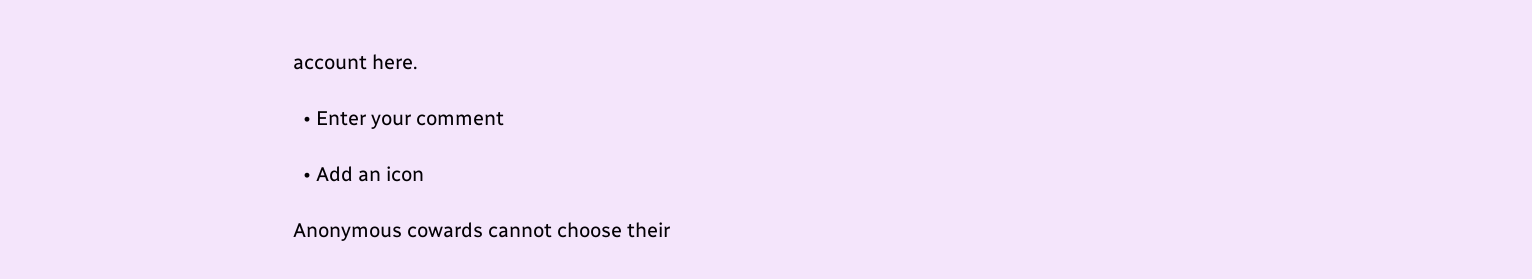account here.

  • Enter your comment

  • Add an icon

Anonymous cowards cannot choose their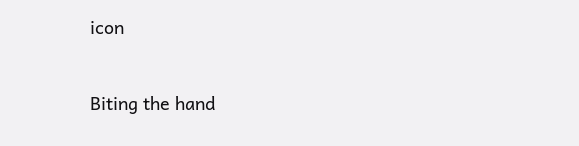icon


Biting the hand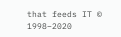that feeds IT © 1998–2020